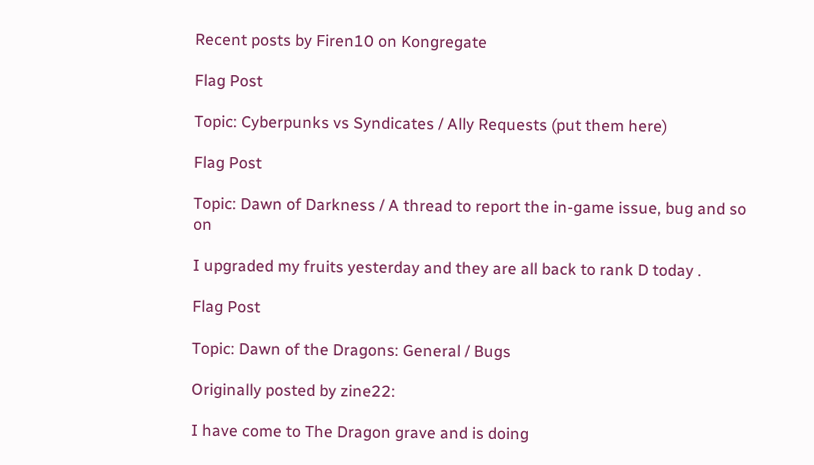Recent posts by Firen10 on Kongregate

Flag Post

Topic: Cyberpunks vs Syndicates / Ally Requests (put them here)

Flag Post

Topic: Dawn of Darkness / A thread to report the in-game issue, bug and so on

I upgraded my fruits yesterday and they are all back to rank D today .

Flag Post

Topic: Dawn of the Dragons: General / Bugs

Originally posted by zine22:

I have come to The Dragon grave and is doing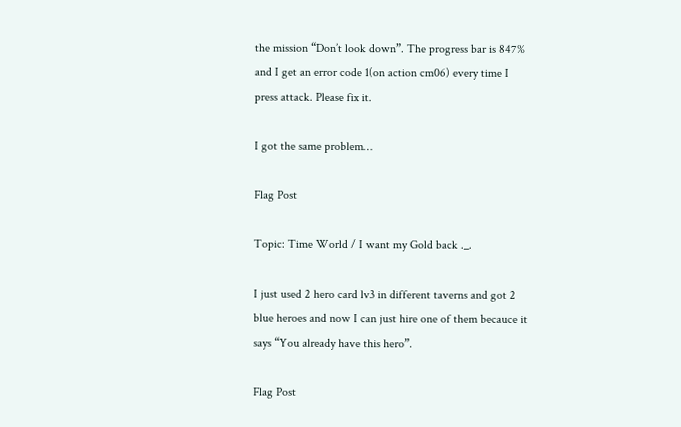the mission “Don’t look down”. The progress bar is 847% and I get an error code 1(on action cm06) every time I press attack. Please fix it.

I got the same problem…

Flag Post

Topic: Time World / I want my Gold back ._.

I just used 2 hero card lv3 in different taverns and got 2 blue heroes and now I can just hire one of them becauce it says “You already have this hero”.

Flag Post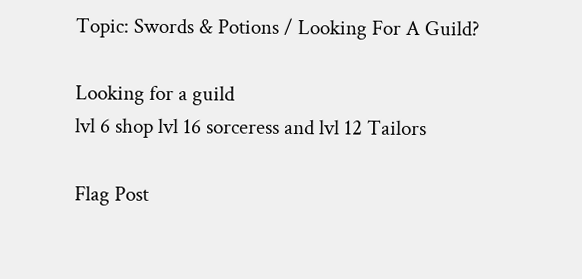Topic: Swords & Potions / Looking For A Guild?

Looking for a guild
lvl 6 shop lvl 16 sorceress and lvl 12 Tailors

Flag Post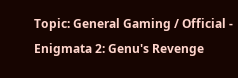Topic: General Gaming / Official - Enigmata 2: Genu's Revenge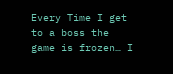Every Time I get to a boss the game is frozen… I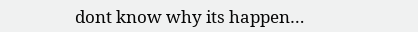dont know why its happen…